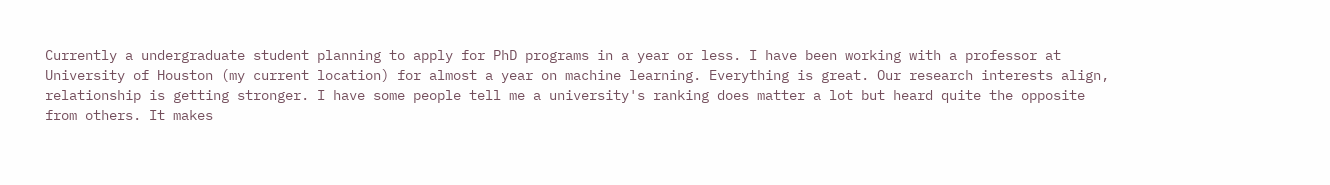Currently a undergraduate student planning to apply for PhD programs in a year or less. I have been working with a professor at University of Houston (my current location) for almost a year on machine learning. Everything is great. Our research interests align, relationship is getting stronger. I have some people tell me a university's ranking does matter a lot but heard quite the opposite from others. It makes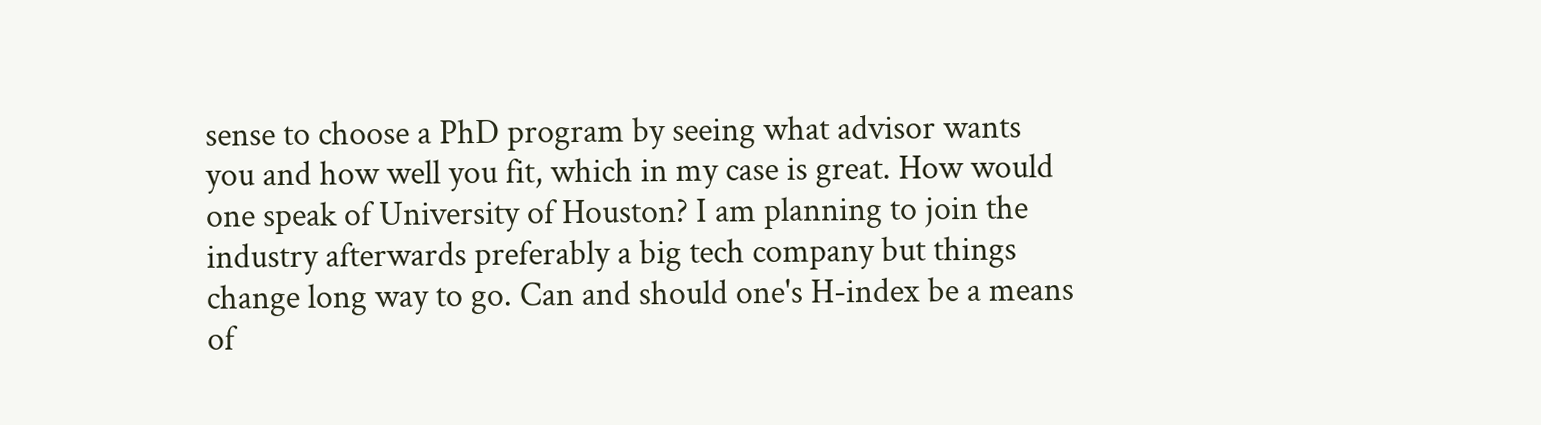sense to choose a PhD program by seeing what advisor wants you and how well you fit, which in my case is great. How would one speak of University of Houston? I am planning to join the industry afterwards preferably a big tech company but things change long way to go. Can and should one's H-index be a means of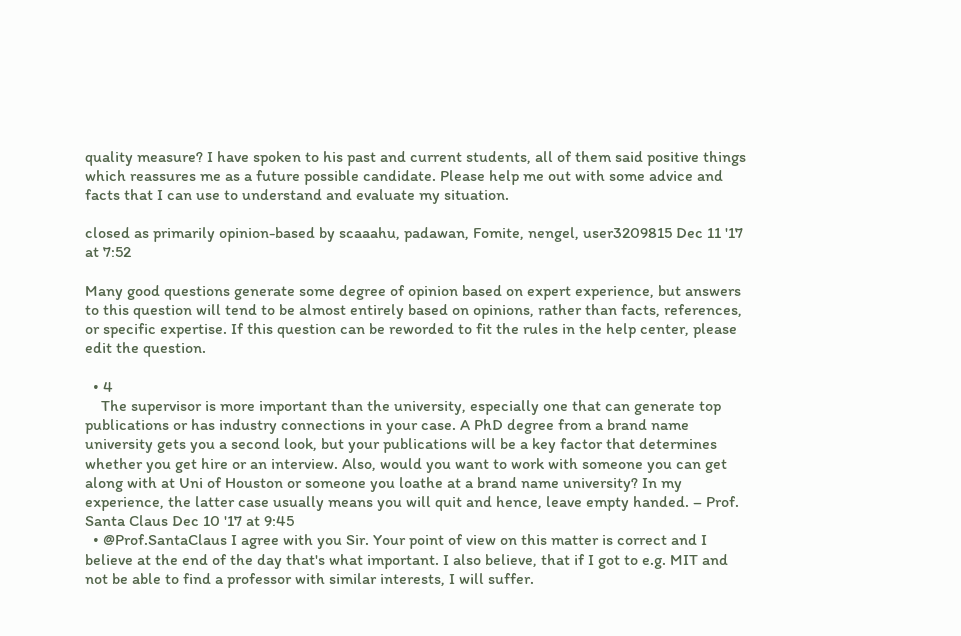quality measure? I have spoken to his past and current students, all of them said positive things which reassures me as a future possible candidate. Please help me out with some advice and facts that I can use to understand and evaluate my situation.

closed as primarily opinion-based by scaaahu, padawan, Fomite, nengel, user3209815 Dec 11 '17 at 7:52

Many good questions generate some degree of opinion based on expert experience, but answers to this question will tend to be almost entirely based on opinions, rather than facts, references, or specific expertise. If this question can be reworded to fit the rules in the help center, please edit the question.

  • 4
    The supervisor is more important than the university, especially one that can generate top publications or has industry connections in your case. A PhD degree from a brand name university gets you a second look, but your publications will be a key factor that determines whether you get hire or an interview. Also, would you want to work with someone you can get along with at Uni of Houston or someone you loathe at a brand name university? In my experience, the latter case usually means you will quit and hence, leave empty handed. – Prof. Santa Claus Dec 10 '17 at 9:45
  • @Prof.SantaClaus I agree with you Sir. Your point of view on this matter is correct and I believe at the end of the day that's what important. I also believe, that if I got to e.g. MIT and not be able to find a professor with similar interests, I will suffer.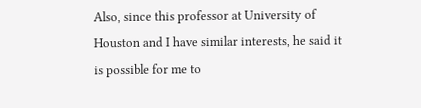Also, since this professor at University of Houston and I have similar interests, he said it is possible for me to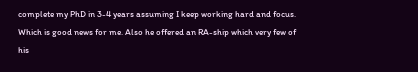complete my PhD in 3-4 years assuming I keep working hard and focus. Which is good news for me. Also he offered an RA-ship which very few of his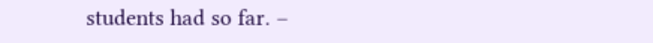students had so far. –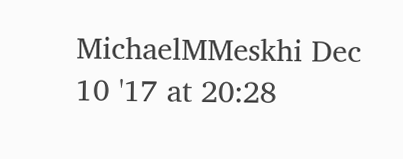MichaelMMeskhi Dec 10 '17 at 20:28